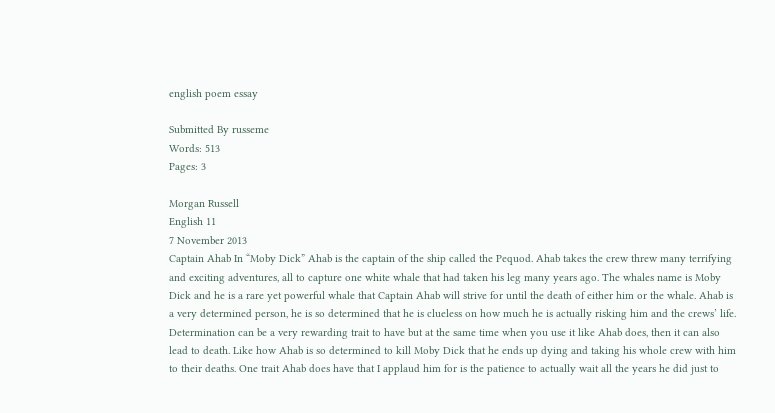english poem essay

Submitted By russeme
Words: 513
Pages: 3

Morgan Russell
English 11
7 November 2013
Captain Ahab In “Moby Dick” Ahab is the captain of the ship called the Pequod. Ahab takes the crew threw many terrifying and exciting adventures, all to capture one white whale that had taken his leg many years ago. The whales name is Moby Dick and he is a rare yet powerful whale that Captain Ahab will strive for until the death of either him or the whale. Ahab is a very determined person, he is so determined that he is clueless on how much he is actually risking him and the crews’ life. Determination can be a very rewarding trait to have but at the same time when you use it like Ahab does, then it can also lead to death. Like how Ahab is so determined to kill Moby Dick that he ends up dying and taking his whole crew with him to their deaths. One trait Ahab does have that I applaud him for is the patience to actually wait all the years he did just to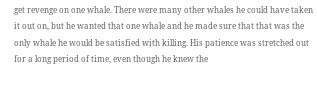get revenge on one whale. There were many other whales he could have taken it out on, but he wanted that one whale and he made sure that that was the only whale he would be satisfied with killing. His patience was stretched out for a long period of time, even though he knew the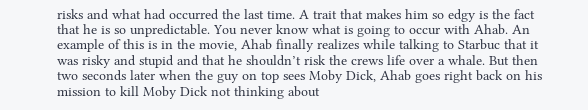risks and what had occurred the last time. A trait that makes him so edgy is the fact that he is so unpredictable. You never know what is going to occur with Ahab. An example of this is in the movie, Ahab finally realizes while talking to Starbuc that it was risky and stupid and that he shouldn’t risk the crews life over a whale. But then two seconds later when the guy on top sees Moby Dick, Ahab goes right back on his mission to kill Moby Dick not thinking about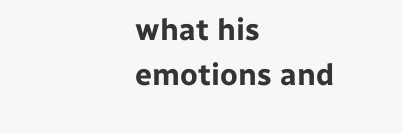what his emotions and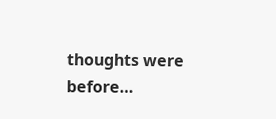thoughts were before…